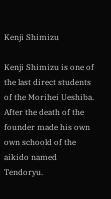Kenji Shimizu

Kenji Shimizu is one of the last direct students of the Morihei Ueshiba. After the death of the founder made his own own schoold of the aikido named Tendoryu.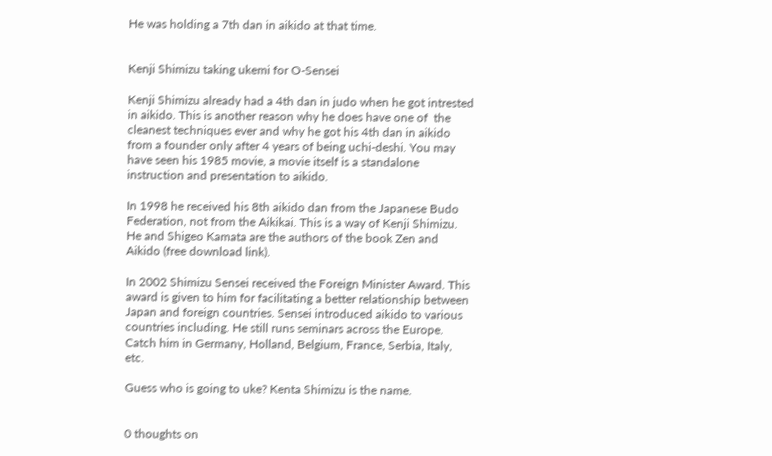He was holding a 7th dan in aikido at that time.


Kenji Shimizu taking ukemi for O-Sensei

Kenji Shimizu already had a 4th dan in judo when he got intrested in aikido. This is another reason why he does have one of  the cleanest techniques ever and why he got his 4th dan in aikido from a founder only after 4 years of being uchi-deshi. You may have seen his 1985 movie, a movie itself is a standalone instruction and presentation to aikido.

In 1998 he received his 8th aikido dan from the Japanese Budo Federation, not from the Aikikai. This is a way of Kenji Shimizu. He and Shigeo Kamata are the authors of the book Zen and Aikido (free download link).

In 2002 Shimizu Sensei received the Foreign Minister Award. This award is given to him for facilitating a better relationship between Japan and foreign countries. Sensei introduced aikido to various countries including. He still runs seminars across the Europe. Catch him in Germany, Holland, Belgium, France, Serbia, Italy, etc.

Guess who is going to uke? Kenta Shimizu is the name.


0 thoughts on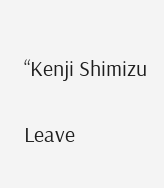“Kenji Shimizu

Leave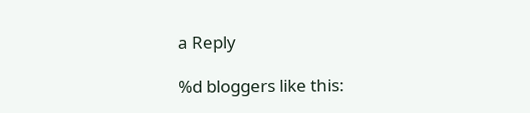a Reply

%d bloggers like this: